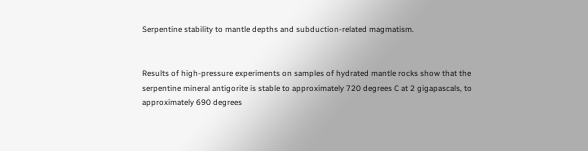Serpentine stability to mantle depths and subduction-related magmatism.


Results of high-pressure experiments on samples of hydrated mantle rocks show that the serpentine mineral antigorite is stable to approximately 720 degrees C at 2 gigapascals, to approximately 690 degrees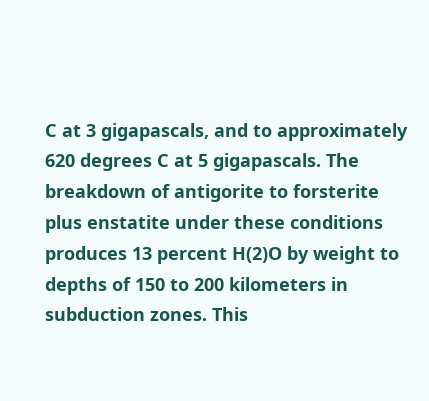C at 3 gigapascals, and to approximately 620 degrees C at 5 gigapascals. The breakdown of antigorite to forsterite plus enstatite under these conditions produces 13 percent H(2)O by weight to depths of 150 to 200 kilometers in subduction zones. This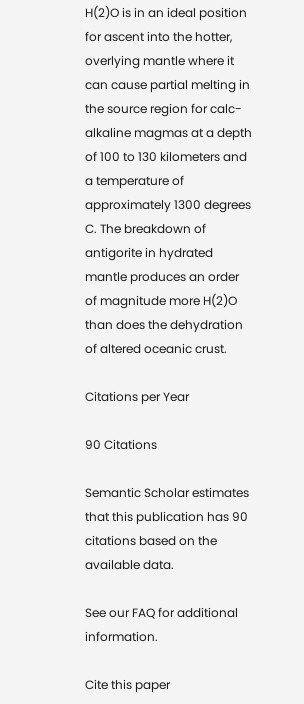H(2)O is in an ideal position for ascent into the hotter, overlying mantle where it can cause partial melting in the source region for calc-alkaline magmas at a depth of 100 to 130 kilometers and a temperature of approximately 1300 degrees C. The breakdown of antigorite in hydrated mantle produces an order of magnitude more H(2)O than does the dehydration of altered oceanic crust.

Citations per Year

90 Citations

Semantic Scholar estimates that this publication has 90 citations based on the available data.

See our FAQ for additional information.

Cite this paper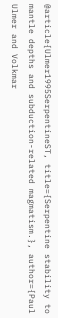@article{Ulmer1995SerpentineST, title={Serpentine stability to mantle depths and subduction-related magmatism.}, author={Paul Ulmer and Volkmar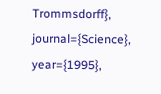Trommsdorff}, journal={Science}, year={1995},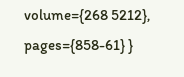volume={268 5212}, pages={858-61} }